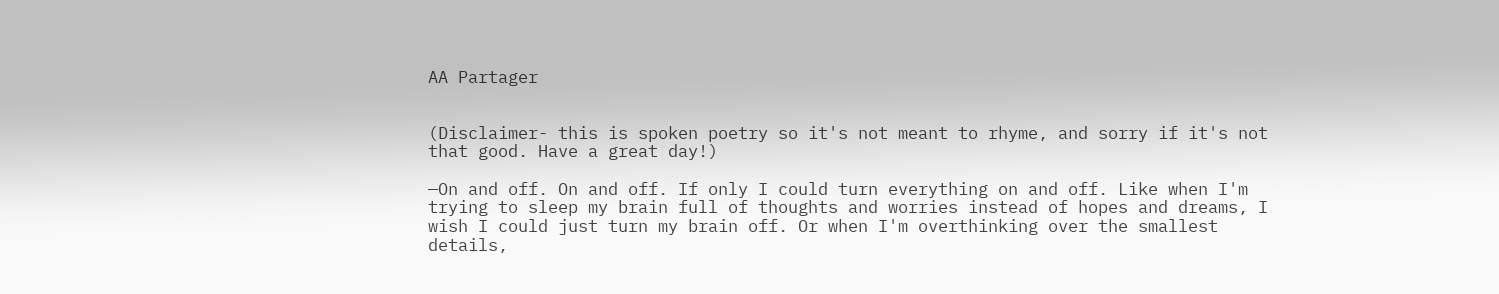AA Partager


(Disclaimer- this is spoken poetry so it's not meant to rhyme, and sorry if it's not that good. Have a great day!)

—On and off. On and off. If only I could turn everything on and off. Like when I'm trying to sleep my brain full of thoughts and worries instead of hopes and dreams, I wish I could just turn my brain off. Or when I'm overthinking over the smallest details,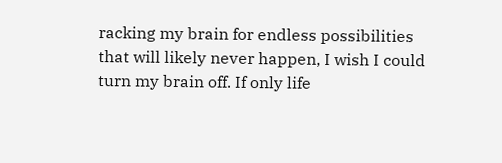racking my brain for endless possibilities that will likely never happen, I wish I could turn my brain off. If only life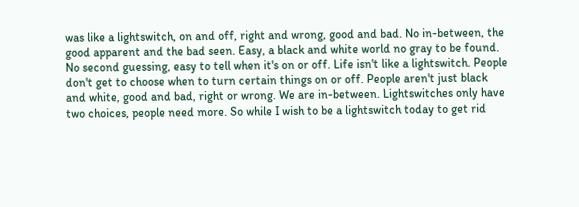was like a lightswitch, on and off, right and wrong, good and bad. No in-between, the good apparent and the bad seen. Easy, a black and white world no gray to be found. No second guessing, easy to tell when it's on or off. Life isn't like a lightswitch. People don't get to choose when to turn certain things on or off. People aren't just black and white, good and bad, right or wrong. We are in-between. Lightswitches only have two choices, people need more. So while I wish to be a lightswitch today to get rid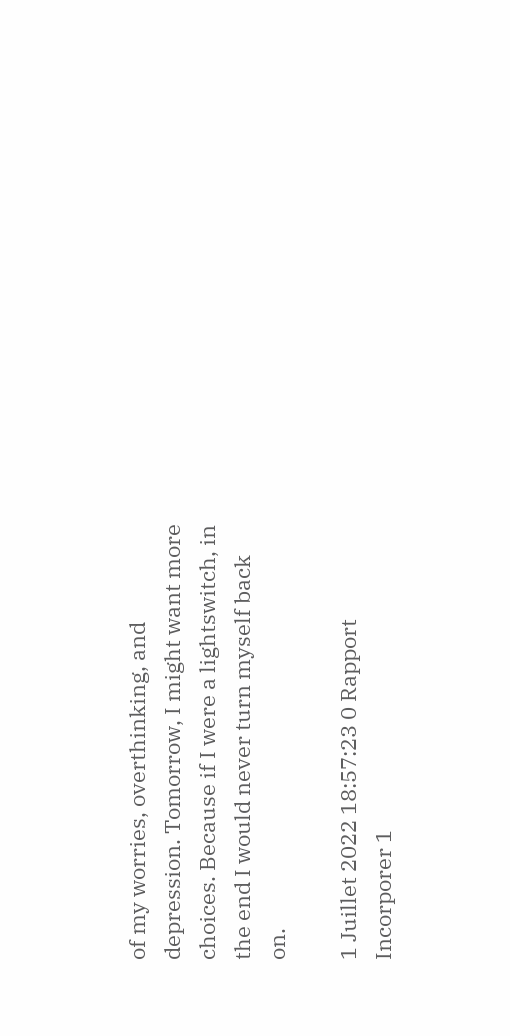of my worries, overthinking, and depression. Tomorrow, I might want more choices. Because if I were a lightswitch, in the end I would never turn myself back on.

1 Juillet 2022 18:57:23 0 Rapport Incorporer 1